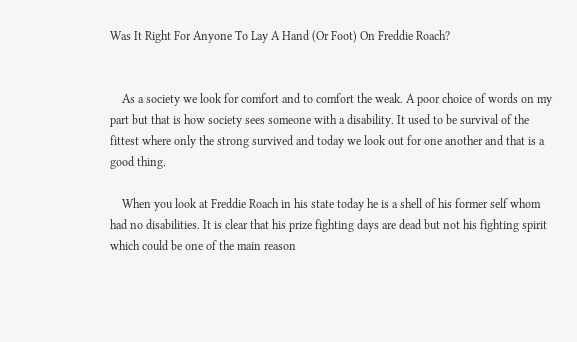Was It Right For Anyone To Lay A Hand (Or Foot) On Freddie Roach?


    As a society we look for comfort and to comfort the weak. A poor choice of words on my part but that is how society sees someone with a disability. It used to be survival of the fittest where only the strong survived and today we look out for one another and that is a good thing.

    When you look at Freddie Roach in his state today he is a shell of his former self whom had no disabilities. It is clear that his prize fighting days are dead but not his fighting spirit which could be one of the main reason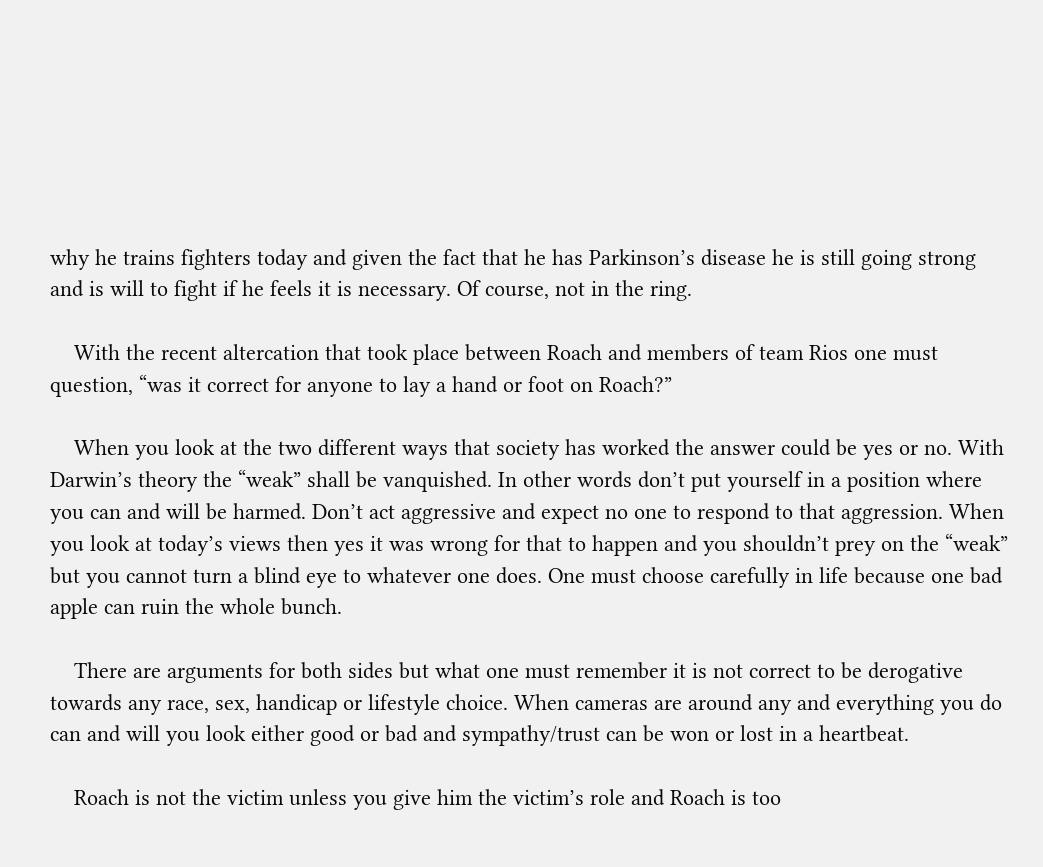why he trains fighters today and given the fact that he has Parkinson’s disease he is still going strong and is will to fight if he feels it is necessary. Of course, not in the ring.

    With the recent altercation that took place between Roach and members of team Rios one must question, “was it correct for anyone to lay a hand or foot on Roach?”

    When you look at the two different ways that society has worked the answer could be yes or no. With Darwin’s theory the “weak” shall be vanquished. In other words don’t put yourself in a position where you can and will be harmed. Don’t act aggressive and expect no one to respond to that aggression. When you look at today’s views then yes it was wrong for that to happen and you shouldn’t prey on the “weak” but you cannot turn a blind eye to whatever one does. One must choose carefully in life because one bad apple can ruin the whole bunch.

    There are arguments for both sides but what one must remember it is not correct to be derogative towards any race, sex, handicap or lifestyle choice. When cameras are around any and everything you do can and will you look either good or bad and sympathy/trust can be won or lost in a heartbeat.

    Roach is not the victim unless you give him the victim’s role and Roach is too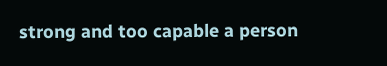strong and too capable a person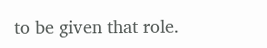to be given that role.